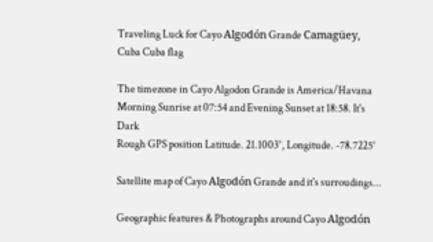Traveling Luck for Cayo Algodón Grande Camagüey, Cuba Cuba flag

The timezone in Cayo Algodon Grande is America/Havana
Morning Sunrise at 07:54 and Evening Sunset at 18:58. It's Dark
Rough GPS position Latitude. 21.1003°, Longitude. -78.7225°

Satellite map of Cayo Algodón Grande and it's surroudings...

Geographic features & Photographs around Cayo Algodón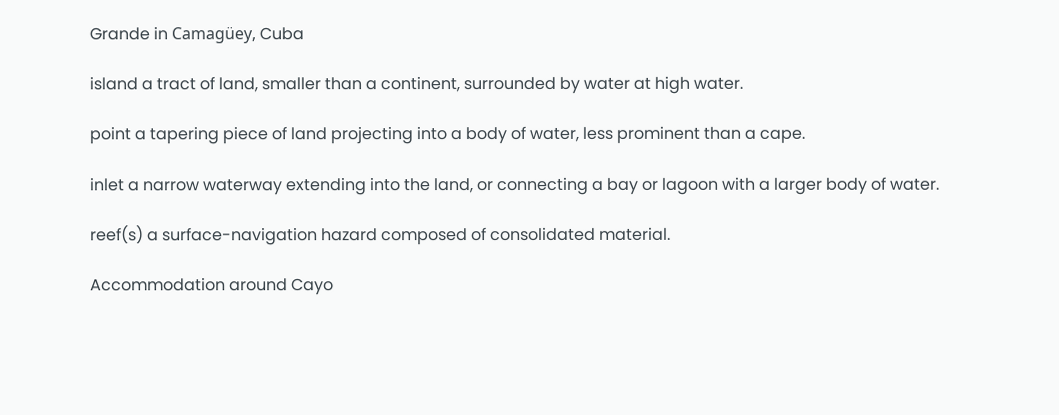Grande in Camagüey, Cuba

island a tract of land, smaller than a continent, surrounded by water at high water.

point a tapering piece of land projecting into a body of water, less prominent than a cape.

inlet a narrow waterway extending into the land, or connecting a bay or lagoon with a larger body of water.

reef(s) a surface-navigation hazard composed of consolidated material.

Accommodation around Cayo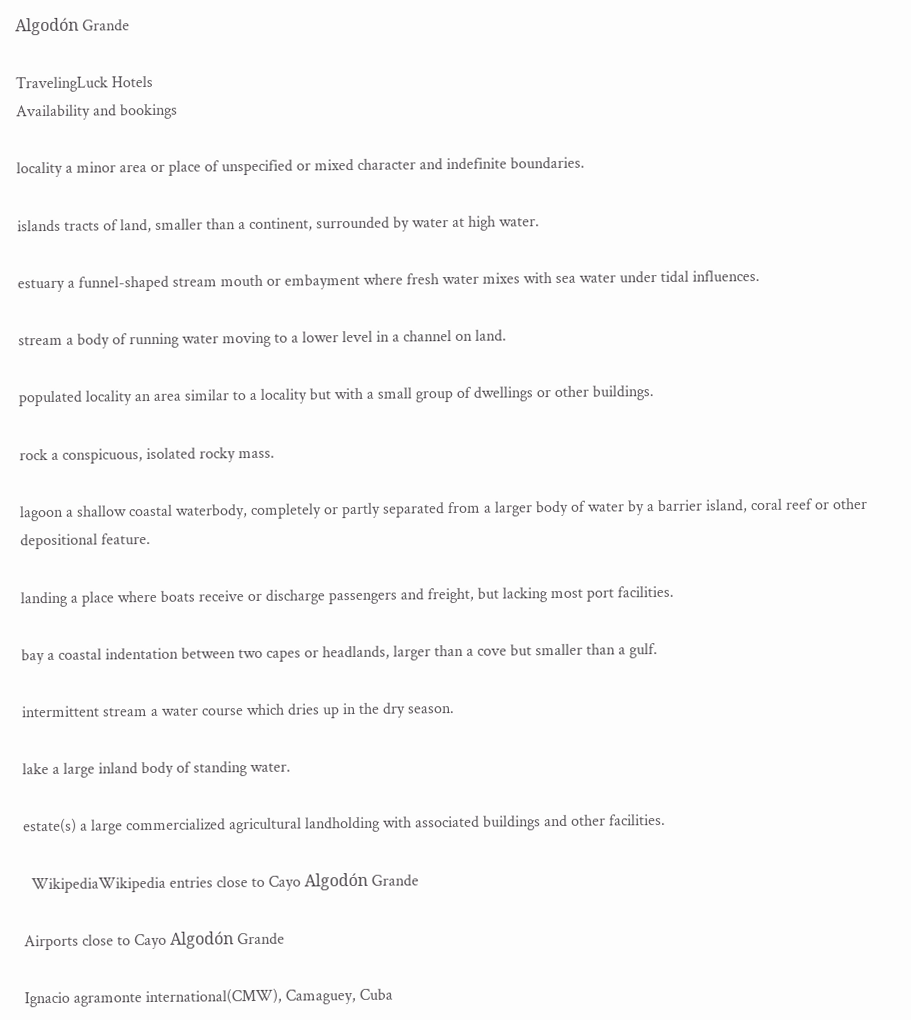Algodón Grande

TravelingLuck Hotels
Availability and bookings

locality a minor area or place of unspecified or mixed character and indefinite boundaries.

islands tracts of land, smaller than a continent, surrounded by water at high water.

estuary a funnel-shaped stream mouth or embayment where fresh water mixes with sea water under tidal influences.

stream a body of running water moving to a lower level in a channel on land.

populated locality an area similar to a locality but with a small group of dwellings or other buildings.

rock a conspicuous, isolated rocky mass.

lagoon a shallow coastal waterbody, completely or partly separated from a larger body of water by a barrier island, coral reef or other depositional feature.

landing a place where boats receive or discharge passengers and freight, but lacking most port facilities.

bay a coastal indentation between two capes or headlands, larger than a cove but smaller than a gulf.

intermittent stream a water course which dries up in the dry season.

lake a large inland body of standing water.

estate(s) a large commercialized agricultural landholding with associated buildings and other facilities.

  WikipediaWikipedia entries close to Cayo Algodón Grande

Airports close to Cayo Algodón Grande

Ignacio agramonte international(CMW), Camaguey, Cuba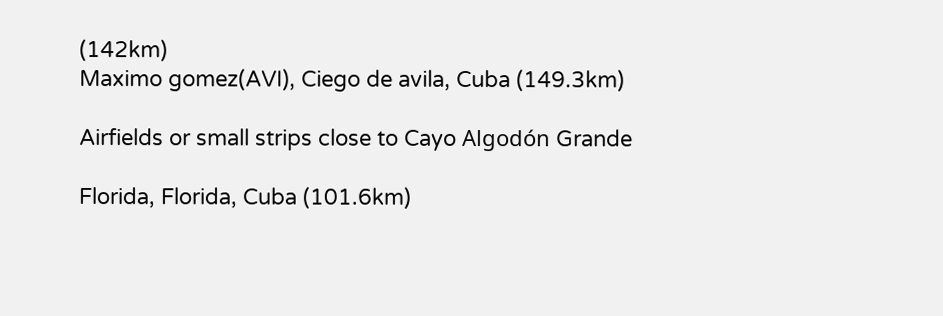(142km)
Maximo gomez(AVI), Ciego de avila, Cuba (149.3km)

Airfields or small strips close to Cayo Algodón Grande

Florida, Florida, Cuba (101.6km)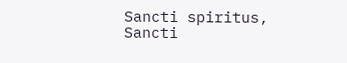Sancti spiritus, Sancti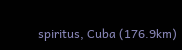spiritus, Cuba (176.9km)